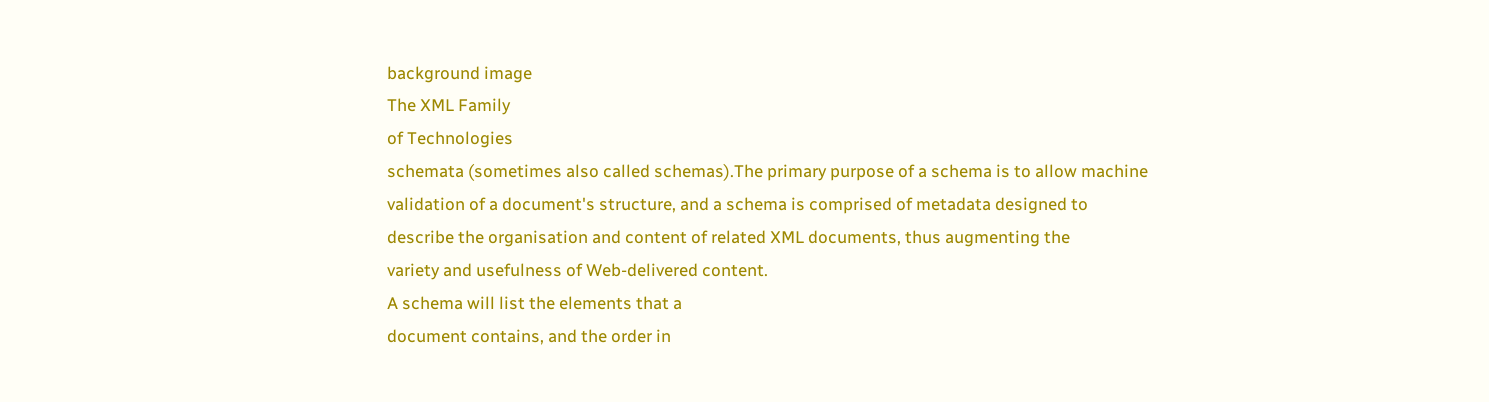background image
The XML Family
of Technologies
schemata (sometimes also called schemas).The primary purpose of a schema is to allow machine
validation of a document's structure, and a schema is comprised of metadata designed to
describe the organisation and content of related XML documents, thus augmenting the
variety and usefulness of Web-delivered content.
A schema will list the elements that a
document contains, and the order in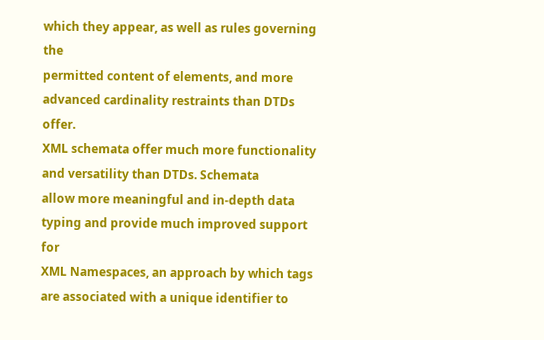which they appear, as well as rules governing the
permitted content of elements, and more advanced cardinality restraints than DTDs offer.
XML schemata offer much more functionality and versatility than DTDs. Schemata
allow more meaningful and in-depth data typing and provide much improved support for
XML Namespaces, an approach by which tags are associated with a unique identifier to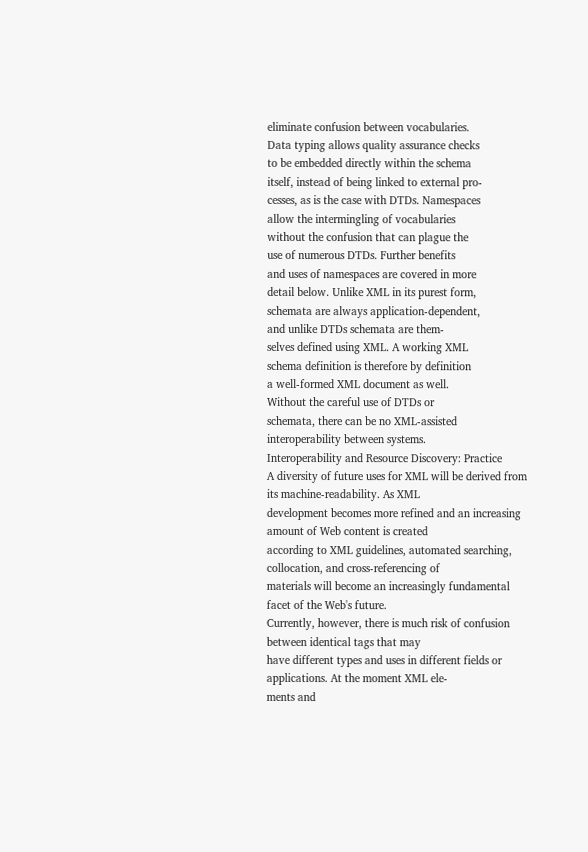eliminate confusion between vocabularies.
Data typing allows quality assurance checks
to be embedded directly within the schema
itself, instead of being linked to external pro-
cesses, as is the case with DTDs. Namespaces
allow the intermingling of vocabularies
without the confusion that can plague the
use of numerous DTDs. Further benefits
and uses of namespaces are covered in more
detail below. Unlike XML in its purest form,
schemata are always application-dependent,
and unlike DTDs schemata are them-
selves defined using XML. A working XML
schema definition is therefore by definition
a well-formed XML document as well.
Without the careful use of DTDs or
schemata, there can be no XML-assisted
interoperability between systems.
Interoperability and Resource Discovery: Practice
A diversity of future uses for XML will be derived from its machine-readability. As XML
development becomes more refined and an increasing amount of Web content is created
according to XML guidelines, automated searching, collocation, and cross-referencing of
materials will become an increasingly fundamental facet of the Web's future.
Currently, however, there is much risk of confusion between identical tags that may
have different types and uses in different fields or applications. At the moment XML ele-
ments and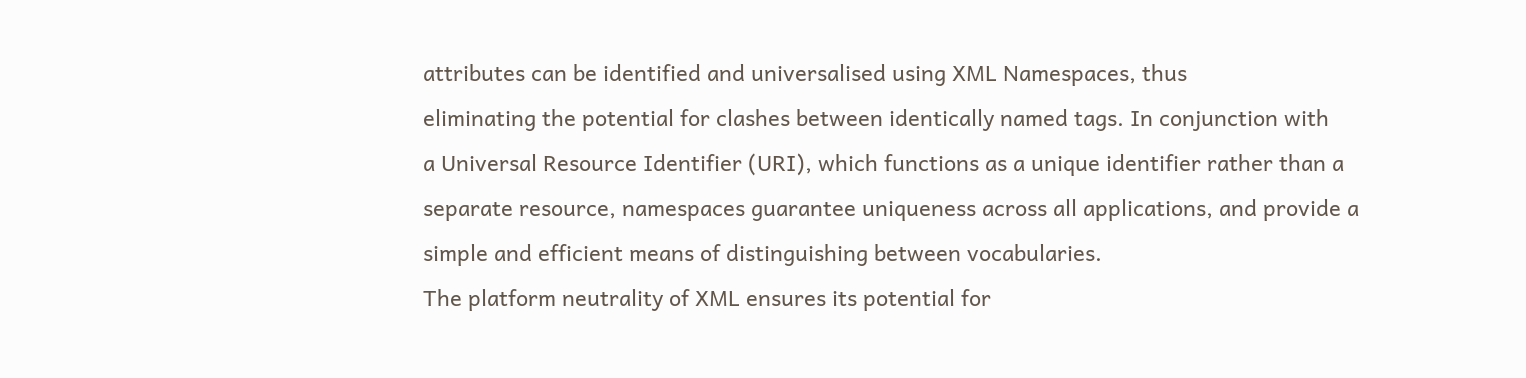attributes can be identified and universalised using XML Namespaces, thus
eliminating the potential for clashes between identically named tags. In conjunction with
a Universal Resource Identifier (URI), which functions as a unique identifier rather than a
separate resource, namespaces guarantee uniqueness across all applications, and provide a
simple and efficient means of distinguishing between vocabularies.
The platform neutrality of XML ensures its potential for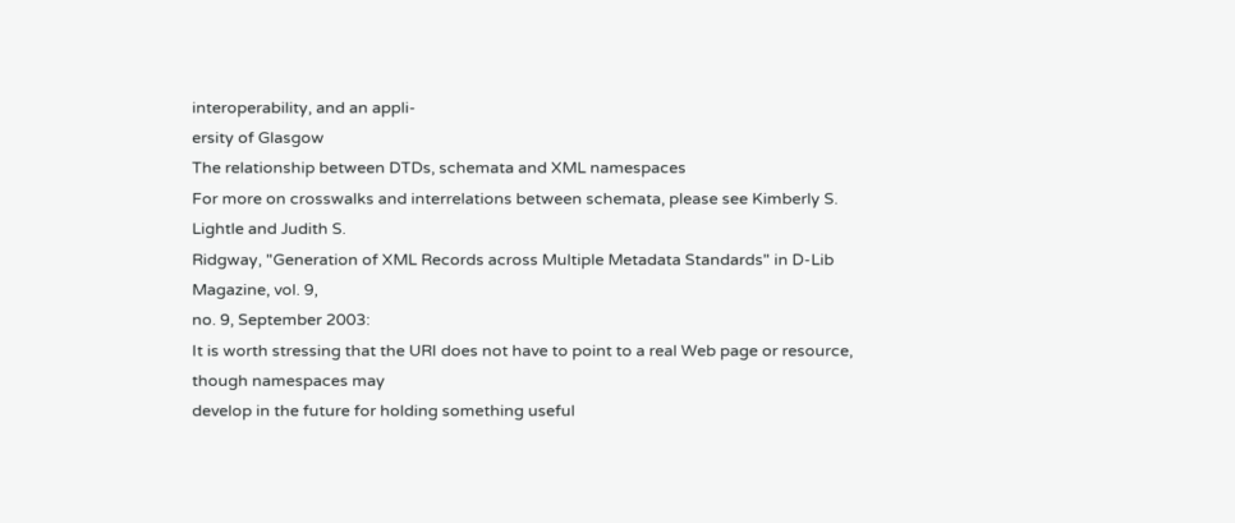interoperability, and an appli-
ersity of Glasgow
The relationship between DTDs, schemata and XML namespaces
For more on crosswalks and interrelations between schemata, please see Kimberly S. Lightle and Judith S.
Ridgway, "Generation of XML Records across Multiple Metadata Standards" in D-Lib Magazine, vol. 9,
no. 9, September 2003:
It is worth stressing that the URI does not have to point to a real Web page or resource, though namespaces may
develop in the future for holding something useful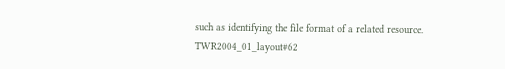such as identifying the file format of a related resource.
TWR2004_01_layout#62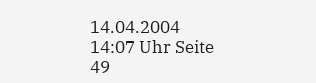14.04.2004 14:07 Uhr Seite 49